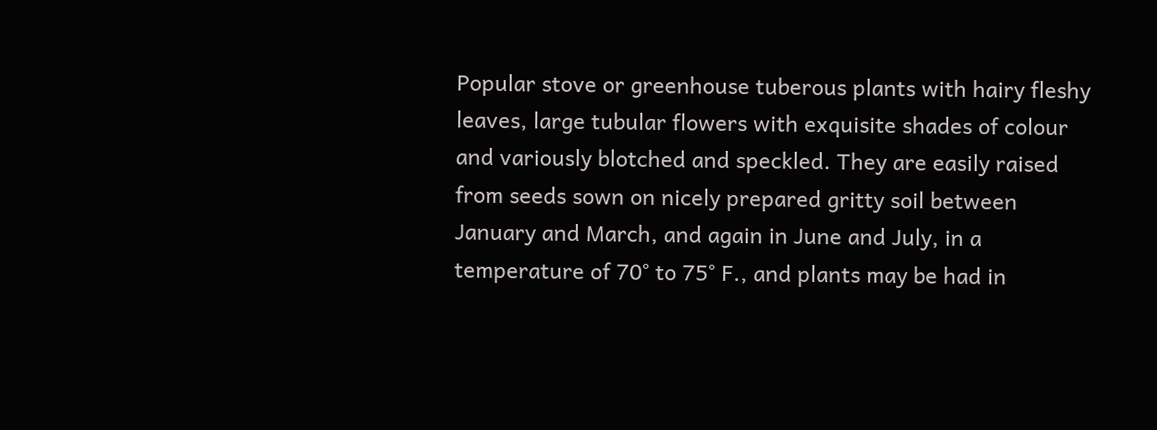Popular stove or greenhouse tuberous plants with hairy fleshy leaves, large tubular flowers with exquisite shades of colour and variously blotched and speckled. They are easily raised from seeds sown on nicely prepared gritty soil between January and March, and again in June and July, in a temperature of 70° to 75° F., and plants may be had in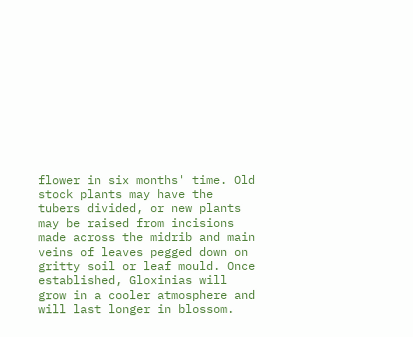flower in six months' time. Old stock plants may have the tubers divided, or new plants may be raised from incisions made across the midrib and main veins of leaves pegged down on gritty soil or leaf mould. Once established, Gloxinias will grow in a cooler atmosphere and will last longer in blossom.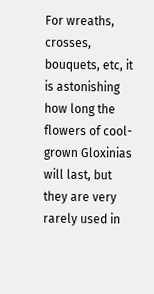For wreaths, crosses, bouquets, etc, it is astonishing how long the flowers of cool-grown Gloxinias will last, but they are very rarely used in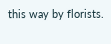this way by florists.